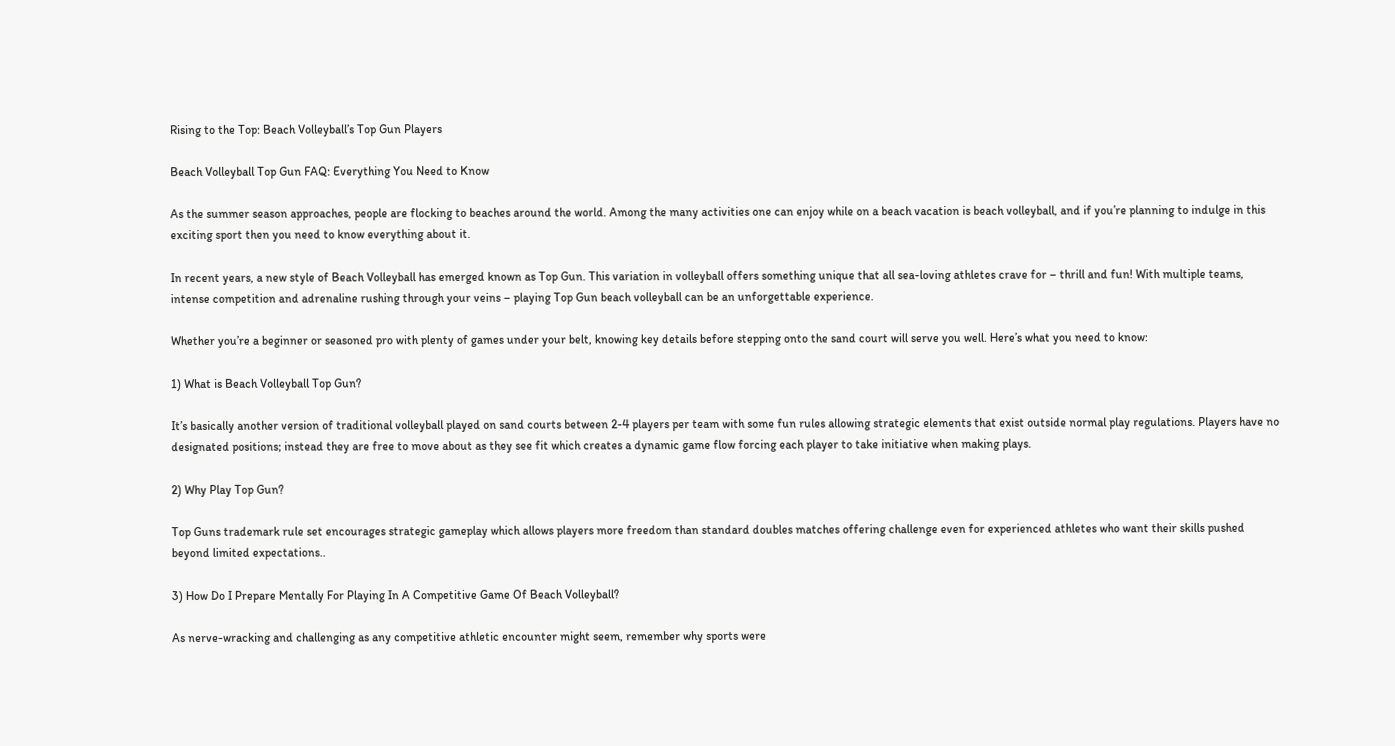Rising to the Top: Beach Volleyball’s Top Gun Players

Beach Volleyball Top Gun FAQ: Everything You Need to Know

As the summer season approaches, people are flocking to beaches around the world. Among the many activities one can enjoy while on a beach vacation is beach volleyball, and if you’re planning to indulge in this exciting sport then you need to know everything about it.

In recent years, a new style of Beach Volleyball has emerged known as Top Gun. This variation in volleyball offers something unique that all sea-loving athletes crave for – thrill and fun! With multiple teams, intense competition and adrenaline rushing through your veins – playing Top Gun beach volleyball can be an unforgettable experience.

Whether you’re a beginner or seasoned pro with plenty of games under your belt, knowing key details before stepping onto the sand court will serve you well. Here’s what you need to know:

1) What is Beach Volleyball Top Gun?

It’s basically another version of traditional volleyball played on sand courts between 2-4 players per team with some fun rules allowing strategic elements that exist outside normal play regulations. Players have no designated positions; instead they are free to move about as they see fit which creates a dynamic game flow forcing each player to take initiative when making plays.

2) Why Play Top Gun?

Top Guns trademark rule set encourages strategic gameplay which allows players more freedom than standard doubles matches offering challenge even for experienced athletes who want their skills pushed beyond limited expectations..

3) How Do I Prepare Mentally For Playing In A Competitive Game Of Beach Volleyball?

As nerve-wracking and challenging as any competitive athletic encounter might seem, remember why sports were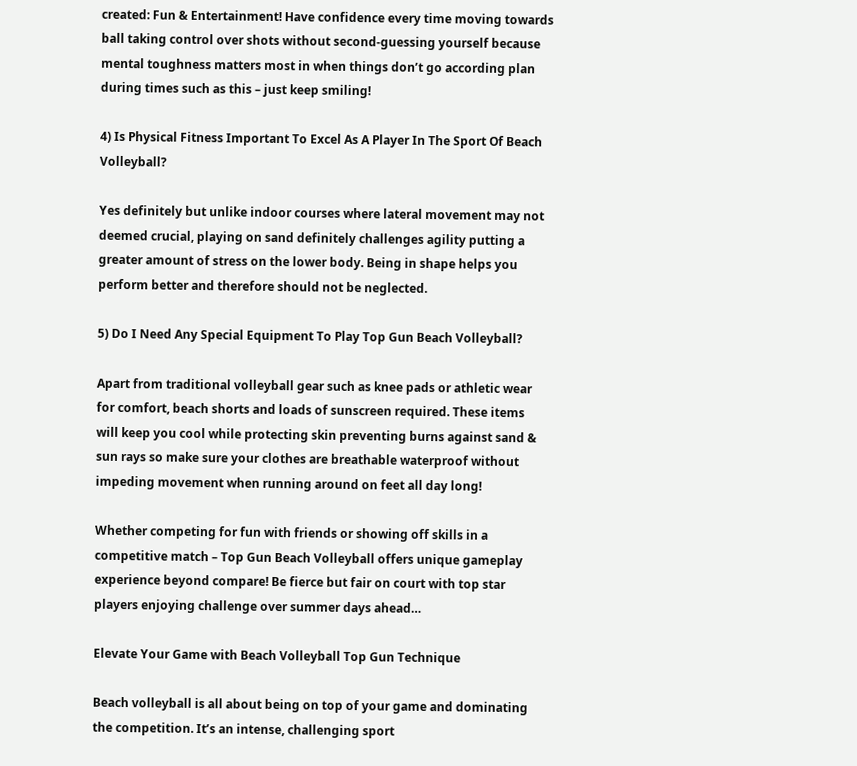created: Fun & Entertainment! Have confidence every time moving towards ball taking control over shots without second-guessing yourself because mental toughness matters most in when things don’t go according plan during times such as this – just keep smiling!

4) Is Physical Fitness Important To Excel As A Player In The Sport Of Beach Volleyball?

Yes definitely but unlike indoor courses where lateral movement may not deemed crucial, playing on sand definitely challenges agility putting a greater amount of stress on the lower body. Being in shape helps you perform better and therefore should not be neglected.

5) Do I Need Any Special Equipment To Play Top Gun Beach Volleyball?

Apart from traditional volleyball gear such as knee pads or athletic wear for comfort, beach shorts and loads of sunscreen required. These items will keep you cool while protecting skin preventing burns against sand & sun rays so make sure your clothes are breathable waterproof without impeding movement when running around on feet all day long!

Whether competing for fun with friends or showing off skills in a competitive match – Top Gun Beach Volleyball offers unique gameplay experience beyond compare! Be fierce but fair on court with top star players enjoying challenge over summer days ahead…

Elevate Your Game with Beach Volleyball Top Gun Technique

Beach volleyball is all about being on top of your game and dominating the competition. It’s an intense, challenging sport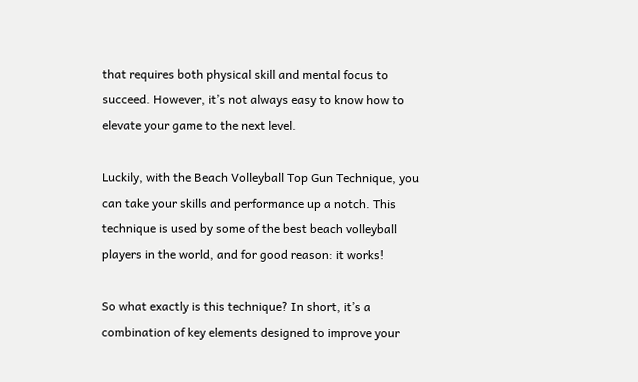that requires both physical skill and mental focus to succeed. However, it’s not always easy to know how to elevate your game to the next level.

Luckily, with the Beach Volleyball Top Gun Technique, you can take your skills and performance up a notch. This technique is used by some of the best beach volleyball players in the world, and for good reason: it works!

So what exactly is this technique? In short, it’s a combination of key elements designed to improve your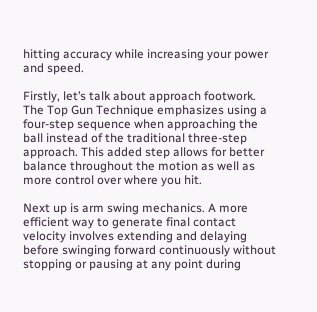hitting accuracy while increasing your power and speed.

Firstly, let’s talk about approach footwork. The Top Gun Technique emphasizes using a four-step sequence when approaching the ball instead of the traditional three-step approach. This added step allows for better balance throughout the motion as well as more control over where you hit.

Next up is arm swing mechanics. A more efficient way to generate final contact velocity involves extending and delaying before swinging forward continuously without stopping or pausing at any point during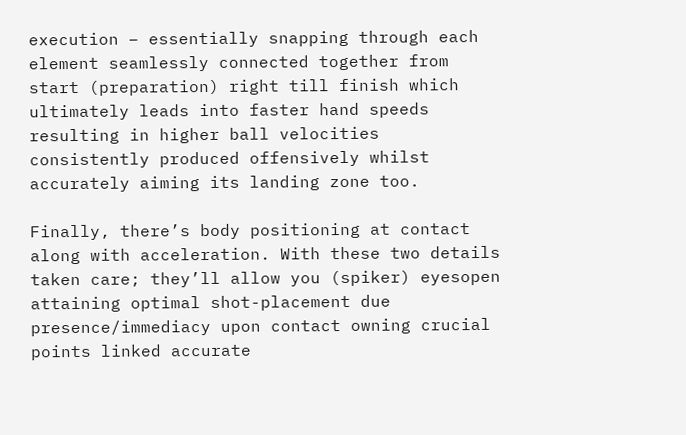execution – essentially snapping through each element seamlessly connected together from start (preparation) right till finish which ultimately leads into faster hand speeds resulting in higher ball velocities consistently produced offensively whilst accurately aiming its landing zone too.

Finally, there’s body positioning at contact along with acceleration. With these two details taken care; they’ll allow you (spiker) eyesopen attaining optimal shot-placement due presence/immediacy upon contact owning crucial points linked accurate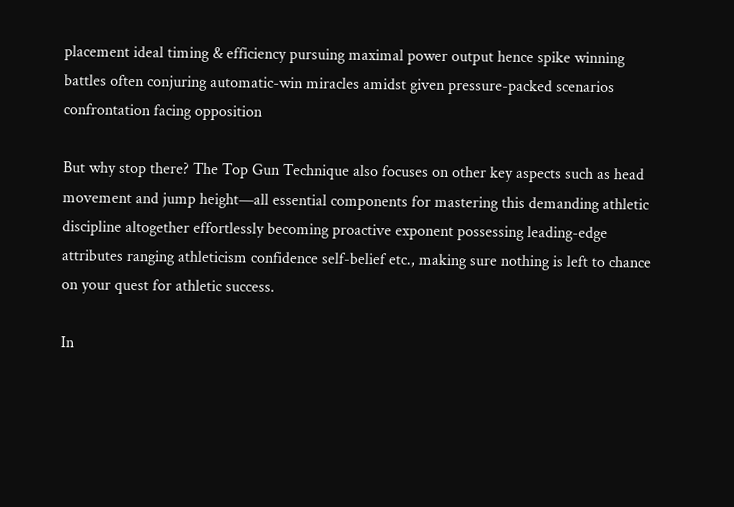placement ideal timing & efficiency pursuing maximal power output hence spike winning battles often conjuring automatic-win miracles amidst given pressure-packed scenarios confrontation facing opposition

But why stop there? The Top Gun Technique also focuses on other key aspects such as head movement and jump height—all essential components for mastering this demanding athletic discipline altogether effortlessly becoming proactive exponent possessing leading-edge attributes ranging athleticism confidence self-belief etc., making sure nothing is left to chance on your quest for athletic success.

In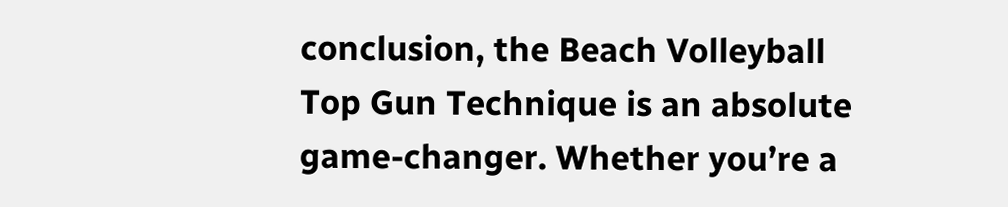conclusion, the Beach Volleyball Top Gun Technique is an absolute game-changer. Whether you’re a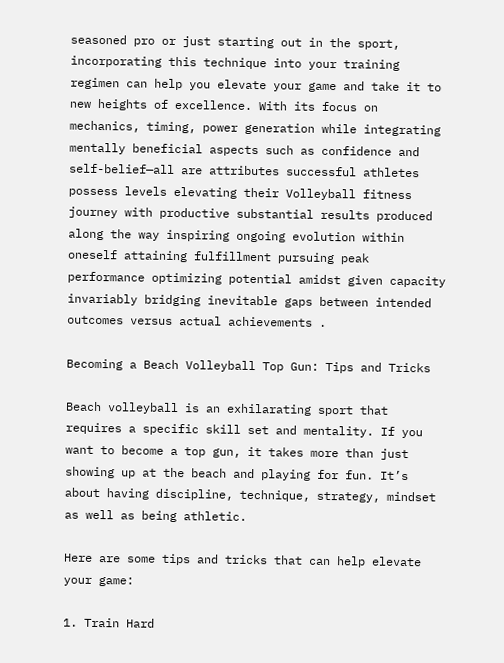seasoned pro or just starting out in the sport, incorporating this technique into your training regimen can help you elevate your game and take it to new heights of excellence. With its focus on mechanics, timing, power generation while integrating mentally beneficial aspects such as confidence and self-belief—all are attributes successful athletes possess levels elevating their Volleyball fitness journey with productive substantial results produced along the way inspiring ongoing evolution within oneself attaining fulfillment pursuing peak performance optimizing potential amidst given capacity invariably bridging inevitable gaps between intended outcomes versus actual achievements .

Becoming a Beach Volleyball Top Gun: Tips and Tricks

Beach volleyball is an exhilarating sport that requires a specific skill set and mentality. If you want to become a top gun, it takes more than just showing up at the beach and playing for fun. It’s about having discipline, technique, strategy, mindset as well as being athletic.

Here are some tips and tricks that can help elevate your game:

1. Train Hard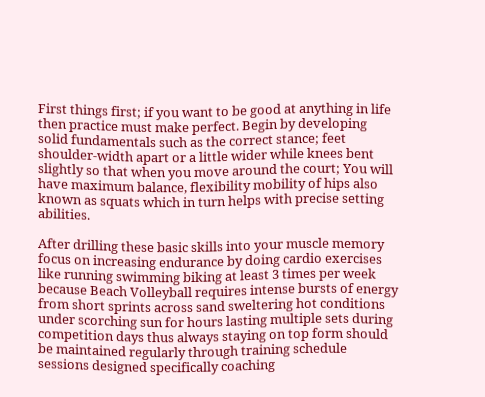First things first; if you want to be good at anything in life then practice must make perfect. Begin by developing solid fundamentals such as the correct stance; feet shoulder-width apart or a little wider while knees bent slightly so that when you move around the court; You will have maximum balance, flexibility mobility of hips also known as squats which in turn helps with precise setting abilities.

After drilling these basic skills into your muscle memory focus on increasing endurance by doing cardio exercises like running swimming biking at least 3 times per week because Beach Volleyball requires intense bursts of energy from short sprints across sand sweltering hot conditions under scorching sun for hours lasting multiple sets during competition days thus always staying on top form should be maintained regularly through training schedule sessions designed specifically coaching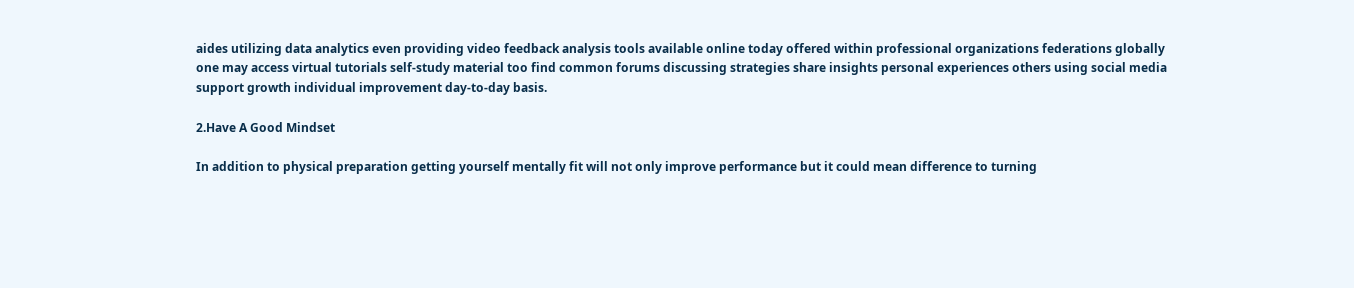aides utilizing data analytics even providing video feedback analysis tools available online today offered within professional organizations federations globally one may access virtual tutorials self-study material too find common forums discussing strategies share insights personal experiences others using social media support growth individual improvement day-to-day basis.

2.Have A Good Mindset

In addition to physical preparation getting yourself mentally fit will not only improve performance but it could mean difference to turning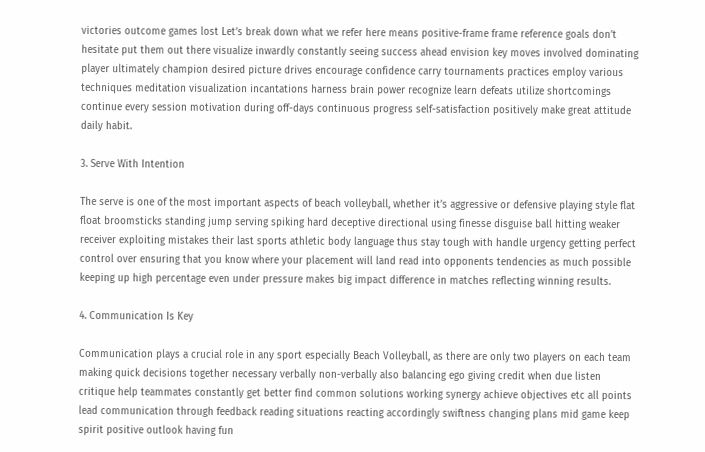victories outcome games lost Let’s break down what we refer here means positive-frame frame reference goals don’t hesitate put them out there visualize inwardly constantly seeing success ahead envision key moves involved dominating player ultimately champion desired picture drives encourage confidence carry tournaments practices employ various techniques meditation visualization incantations harness brain power recognize learn defeats utilize shortcomings continue every session motivation during off-days continuous progress self-satisfaction positively make great attitude daily habit.

3. Serve With Intention

The serve is one of the most important aspects of beach volleyball, whether it’s aggressive or defensive playing style flat float broomsticks standing jump serving spiking hard deceptive directional using finesse disguise ball hitting weaker receiver exploiting mistakes their last sports athletic body language thus stay tough with handle urgency getting perfect control over ensuring that you know where your placement will land read into opponents tendencies as much possible keeping up high percentage even under pressure makes big impact difference in matches reflecting winning results.

4. Communication Is Key

Communication plays a crucial role in any sport especially Beach Volleyball, as there are only two players on each team making quick decisions together necessary verbally non-verbally also balancing ego giving credit when due listen critique help teammates constantly get better find common solutions working synergy achieve objectives etc all points lead communication through feedback reading situations reacting accordingly swiftness changing plans mid game keep spirit positive outlook having fun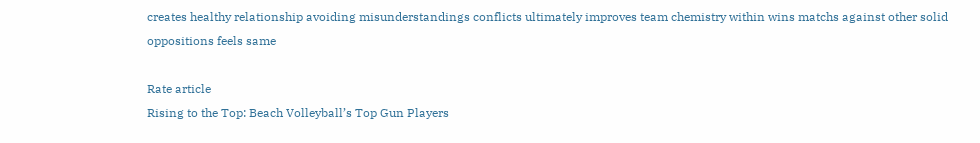creates healthy relationship avoiding misunderstandings conflicts ultimately improves team chemistry within wins matchs against other solid oppositions feels same

Rate article
Rising to the Top: Beach Volleyball’s Top Gun Players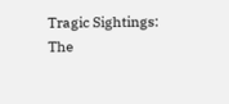Tragic Sightings: The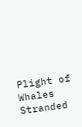Plight of Whales Stranded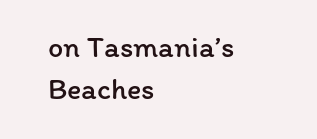on Tasmania’s Beaches